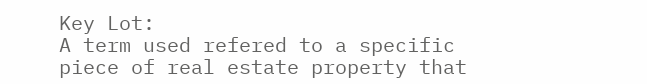Key Lot:
A term used refered to a specific piece of real estate property that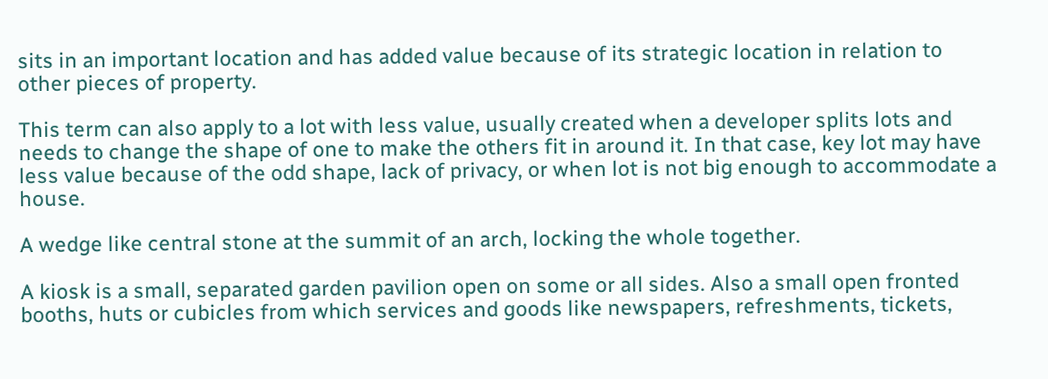sits in an important location and has added value because of its strategic location in relation to other pieces of property.

This term can also apply to a lot with less value, usually created when a developer splits lots and needs to change the shape of one to make the others fit in around it. In that case, key lot may have less value because of the odd shape, lack of privacy, or when lot is not big enough to accommodate a house.

A wedge like central stone at the summit of an arch, locking the whole together.

A kiosk is a small, separated garden pavilion open on some or all sides. Also a small open fronted booths, huts or cubicles from which services and goods like newspapers, refreshments, tickets,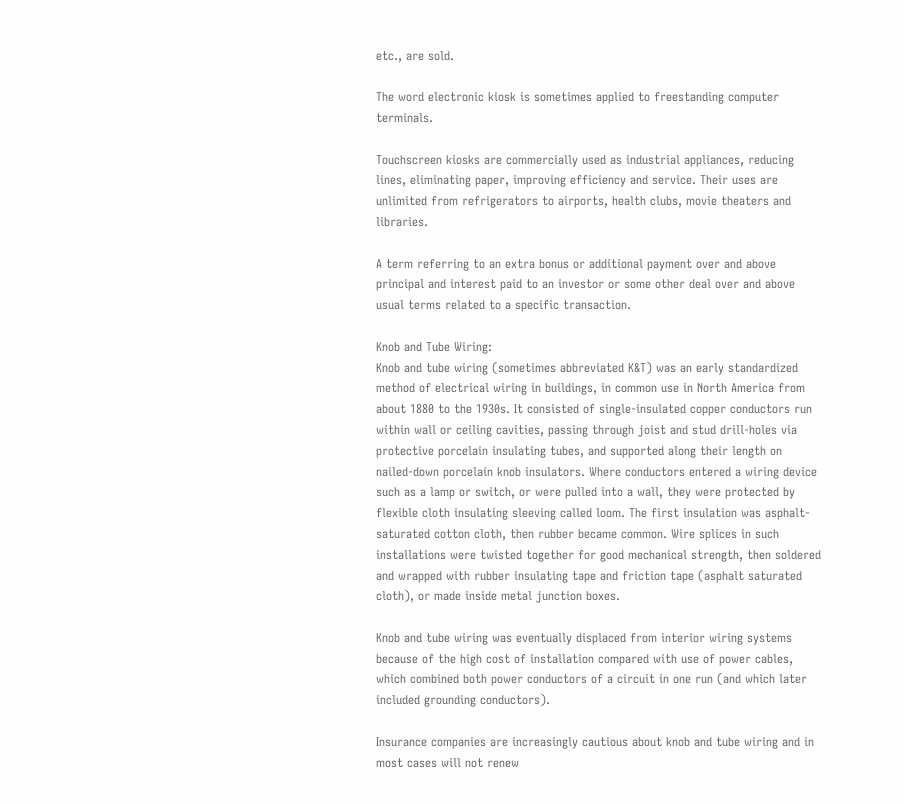etc., are sold.

The word electronic kiosk is sometimes applied to freestanding computer terminals.

Touchscreen kiosks are commercially used as industrial appliances, reducing lines, eliminating paper, improving efficiency and service. Their uses are unlimited from refrigerators to airports, health clubs, movie theaters and libraries.

A term referring to an extra bonus or additional payment over and above principal and interest paid to an investor or some other deal over and above usual terms related to a specific transaction.

Knob and Tube Wiring:
Knob and tube wiring (sometimes abbreviated K&T) was an early standardized method of electrical wiring in buildings, in common use in North America from about 1880 to the 1930s. It consisted of single-insulated copper conductors run within wall or ceiling cavities, passing through joist and stud drill-holes via protective porcelain insulating tubes, and supported along their length on nailed-down porcelain knob insulators. Where conductors entered a wiring device such as a lamp or switch, or were pulled into a wall, they were protected by flexible cloth insulating sleeving called loom. The first insulation was asphalt-saturated cotton cloth, then rubber became common. Wire splices in such installations were twisted together for good mechanical strength, then soldered and wrapped with rubber insulating tape and friction tape (asphalt saturated cloth), or made inside metal junction boxes.

Knob and tube wiring was eventually displaced from interior wiring systems because of the high cost of installation compared with use of power cables, which combined both power conductors of a circuit in one run (and which later included grounding conductors).

Insurance companies are increasingly cautious about knob and tube wiring and in most cases will not renew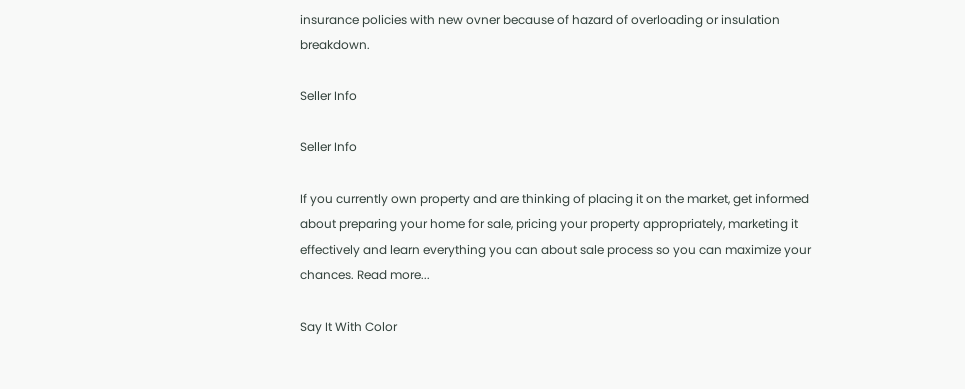insurance policies with new ovner because of hazard of overloading or insulation breakdown.

Seller Info

Seller Info

If you currently own property and are thinking of placing it on the market, get informed about preparing your home for sale, pricing your property appropriately, marketing it effectively and learn everything you can about sale process so you can maximize your chances. Read more...

Say It With Color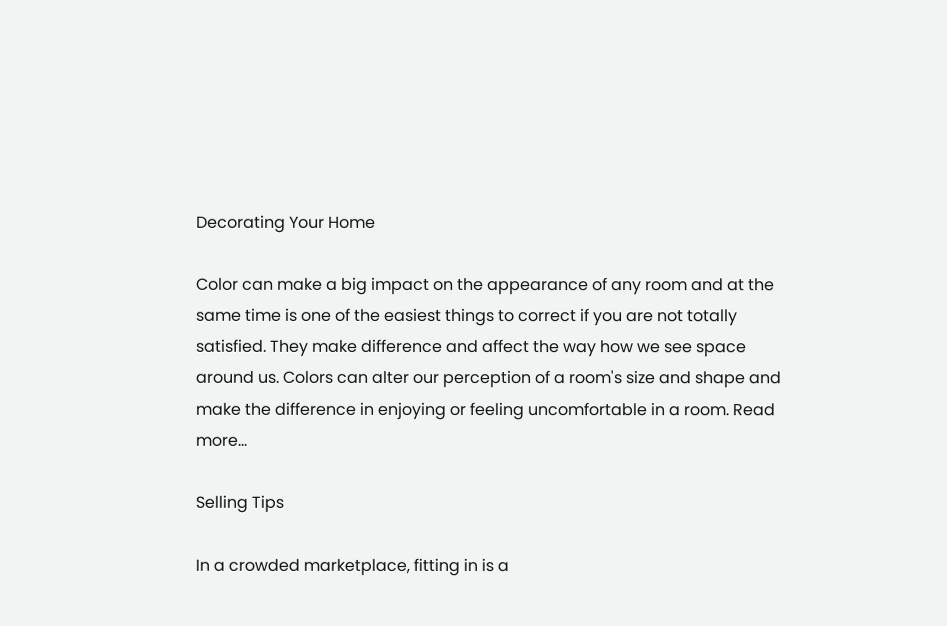Decorating Your Home

Color can make a big impact on the appearance of any room and at the same time is one of the easiest things to correct if you are not totally satisfied. They make difference and affect the way how we see space around us. Colors can alter our perception of a room's size and shape and make the difference in enjoying or feeling uncomfortable in a room. Read more...

Selling Tips

In a crowded marketplace, fitting in is a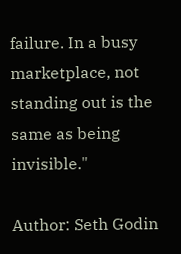failure. In a busy marketplace, not standing out is the same as being invisible."

Author: Seth Godin